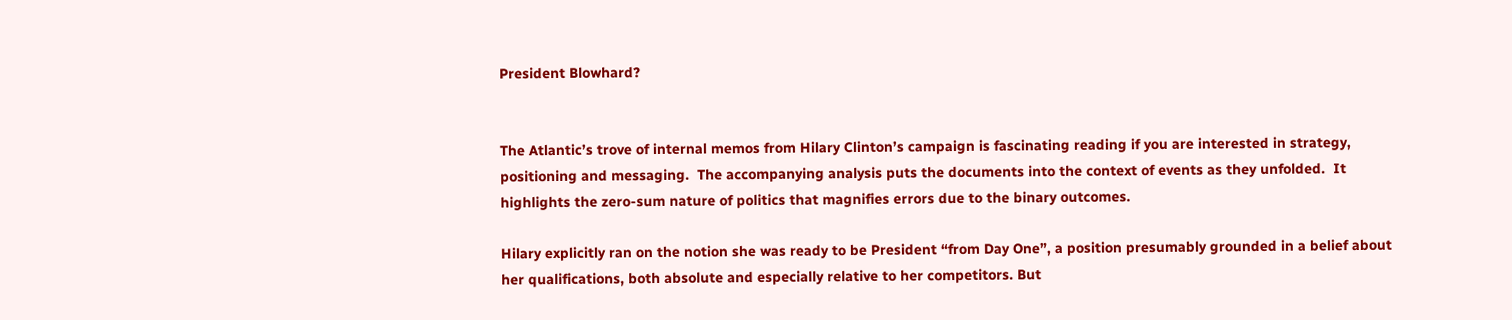President Blowhard?


The Atlantic’s trove of internal memos from Hilary Clinton’s campaign is fascinating reading if you are interested in strategy, positioning and messaging.  The accompanying analysis puts the documents into the context of events as they unfolded.  It highlights the zero-sum nature of politics that magnifies errors due to the binary outcomes.

Hilary explicitly ran on the notion she was ready to be President “from Day One”, a position presumably grounded in a belief about her qualifications, both absolute and especially relative to her competitors. But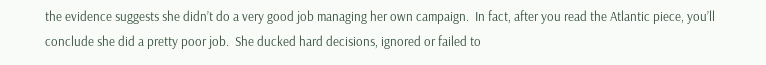the evidence suggests she didn’t do a very good job managing her own campaign.  In fact, after you read the Atlantic piece, you’ll conclude she did a pretty poor job.  She ducked hard decisions, ignored or failed to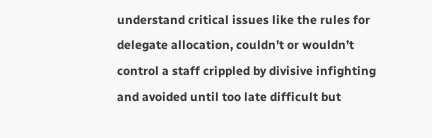understand critical issues like the rules for delegate allocation, couldn’t or wouldn’t control a staff crippled by divisive infighting and avoided until too late difficult but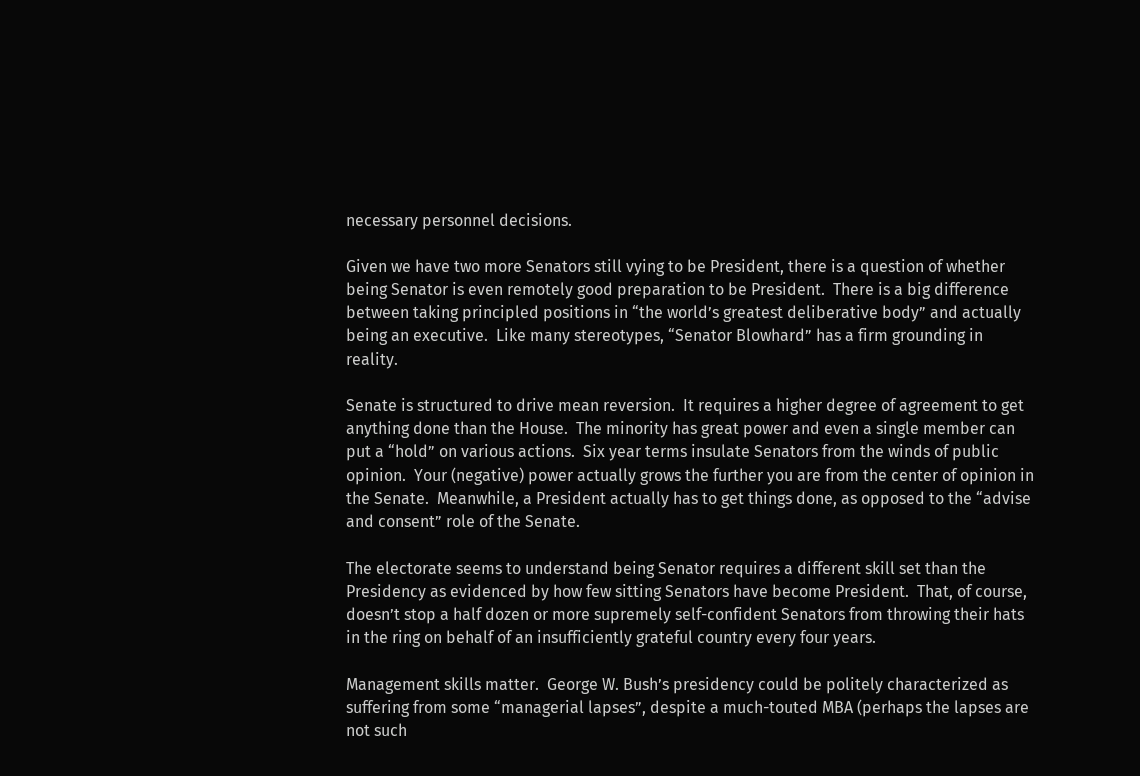necessary personnel decisions.

Given we have two more Senators still vying to be President, there is a question of whether being Senator is even remotely good preparation to be President.  There is a big difference between taking principled positions in “the world’s greatest deliberative body” and actually being an executive.  Like many stereotypes, “Senator Blowhard” has a firm grounding in reality.

Senate is structured to drive mean reversion.  It requires a higher degree of agreement to get anything done than the House.  The minority has great power and even a single member can put a “hold” on various actions.  Six year terms insulate Senators from the winds of public opinion.  Your (negative) power actually grows the further you are from the center of opinion in the Senate.  Meanwhile, a President actually has to get things done, as opposed to the “advise and consent” role of the Senate.

The electorate seems to understand being Senator requires a different skill set than the Presidency as evidenced by how few sitting Senators have become President.  That, of course, doesn’t stop a half dozen or more supremely self-confident Senators from throwing their hats in the ring on behalf of an insufficiently grateful country every four years.

Management skills matter.  George W. Bush’s presidency could be politely characterized as suffering from some “managerial lapses”, despite a much-touted MBA (perhaps the lapses are not such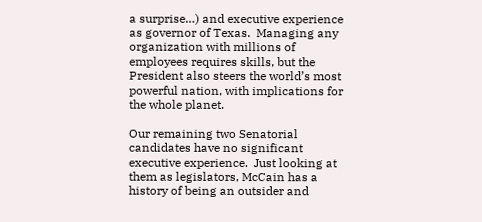a surprise…) and executive experience as governor of Texas.  Managing any organization with millions of employees requires skills, but the President also steers the world’s most powerful nation, with implications for the whole planet.

Our remaining two Senatorial candidates have no significant executive experience.  Just looking at them as legislators, McCain has a history of being an outsider and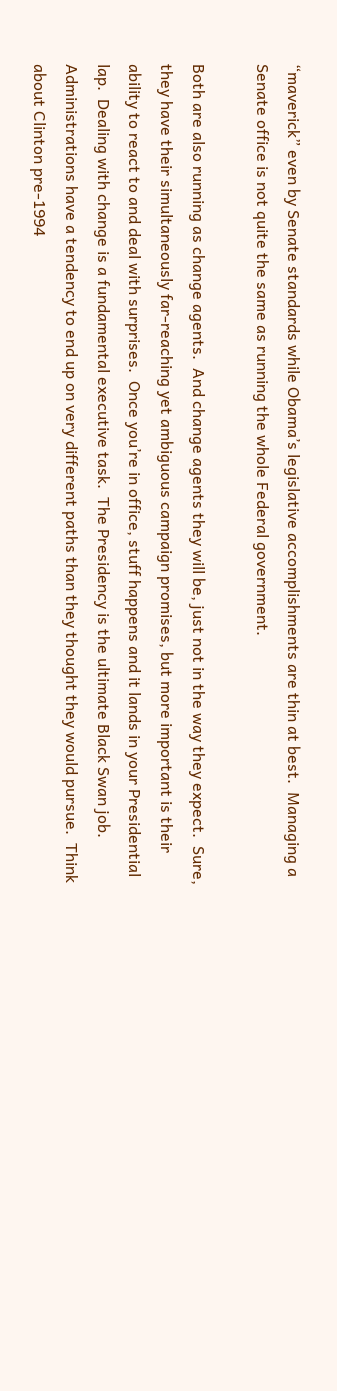“maverick” even by Senate standards while Obama’s legislative accomplishments are thin at best.  Managing a Senate office is not quite the same as running the whole Federal government.

Both are also running as change agents.  And change agents they will be, just not in the way they expect.  Sure, they have their simultaneously far-reaching yet ambiguous campaign promises, but more important is their ability to react to and deal with surprises.  Once you’re in office, stuff happens and it lands in your Presidential lap.  Dealing with change is a fundamental executive task.  The Presidency is the ultimate Black Swan job.  Administrations have a tendency to end up on very different paths than they thought they would pursue.  Think about Clinton pre-1994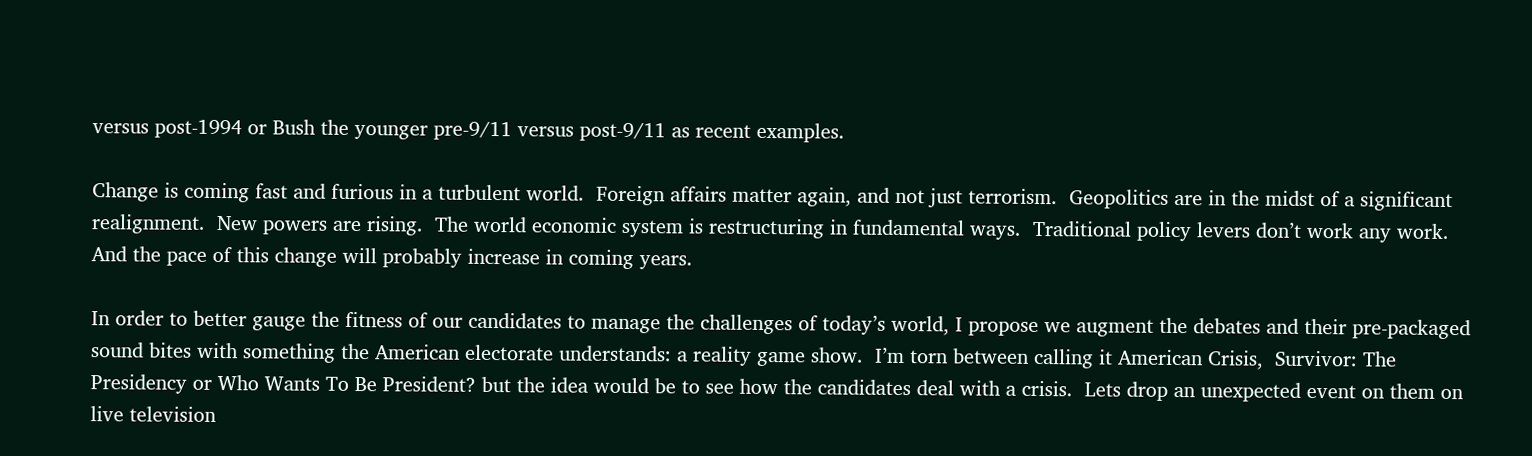versus post-1994 or Bush the younger pre-9/11 versus post-9/11 as recent examples.

Change is coming fast and furious in a turbulent world.  Foreign affairs matter again, and not just terrorism.  Geopolitics are in the midst of a significant realignment.  New powers are rising.  The world economic system is restructuring in fundamental ways.  Traditional policy levers don’t work any work.  And the pace of this change will probably increase in coming years.

In order to better gauge the fitness of our candidates to manage the challenges of today’s world, I propose we augment the debates and their pre-packaged sound bites with something the American electorate understands: a reality game show.  I’m torn between calling it American Crisis,  Survivor: The Presidency or Who Wants To Be President? but the idea would be to see how the candidates deal with a crisis.  Lets drop an unexpected event on them on live television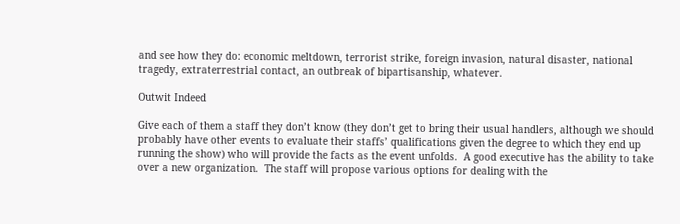and see how they do: economic meltdown, terrorist strike, foreign invasion, natural disaster, national tragedy, extraterrestrial contact, an outbreak of bipartisanship, whatever.

Outwit Indeed

Give each of them a staff they don’t know (they don’t get to bring their usual handlers, although we should probably have other events to evaluate their staffs’ qualifications given the degree to which they end up running the show) who will provide the facts as the event unfolds.  A good executive has the ability to take over a new organization.  The staff will propose various options for dealing with the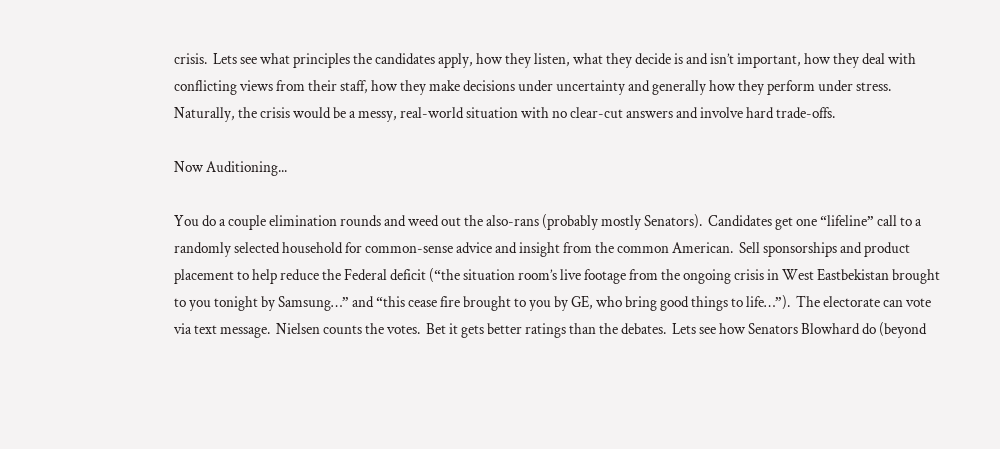crisis.  Lets see what principles the candidates apply, how they listen, what they decide is and isn’t important, how they deal with conflicting views from their staff, how they make decisions under uncertainty and generally how they perform under stress.  Naturally, the crisis would be a messy, real-world situation with no clear-cut answers and involve hard trade-offs.

Now Auditioning...

You do a couple elimination rounds and weed out the also-rans (probably mostly Senators).  Candidates get one “lifeline” call to a randomly selected household for common-sense advice and insight from the common American.  Sell sponsorships and product placement to help reduce the Federal deficit (“the situation room’s live footage from the ongoing crisis in West Eastbekistan brought to you tonight by Samsung…” and “this cease fire brought to you by GE, who bring good things to life…”).  The electorate can vote via text message.  Nielsen counts the votes.  Bet it gets better ratings than the debates.  Lets see how Senators Blowhard do (beyond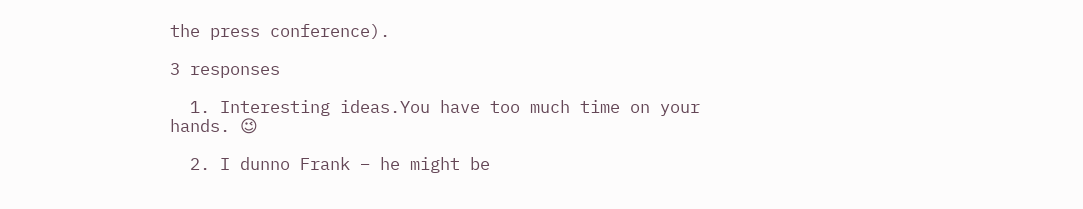the press conference).

3 responses

  1. Interesting ideas.You have too much time on your hands. 😉

  2. I dunno Frank – he might be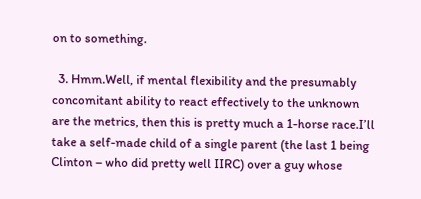on to something.

  3. Hmm.Well, if mental flexibility and the presumably concomitant ability to react effectively to the unknown are the metrics, then this is pretty much a 1-horse race.I’ll take a self-made child of a single parent (the last 1 being Clinton – who did pretty well IIRC) over a guy whose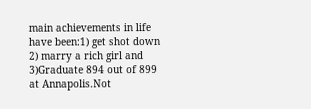main achievements in life have been:1) get shot down 2) marry a rich girl and 3)Graduate 894 out of 899 at Annapolis.Not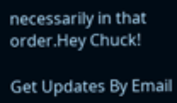necessarily in that order.Hey Chuck!

Get Updates By Email